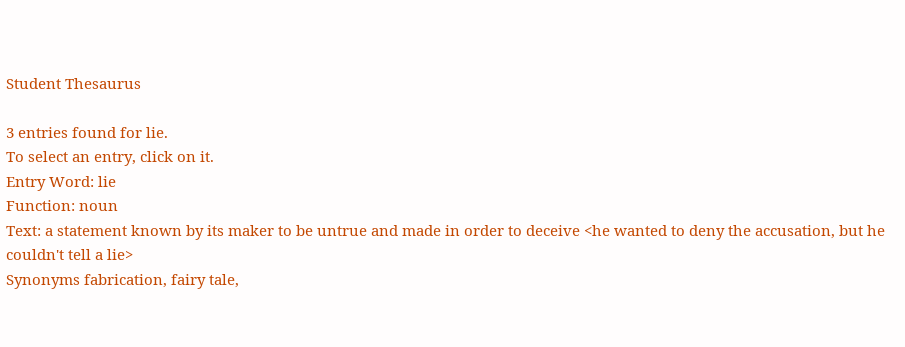Student Thesaurus

3 entries found for lie.
To select an entry, click on it.
Entry Word: lie
Function: noun
Text: a statement known by its maker to be untrue and made in order to deceive <he wanted to deny the accusation, but he couldn't tell a lie>
Synonyms fabrication, fairy tale,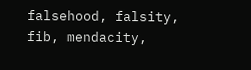falsehood, falsity, fib, mendacity,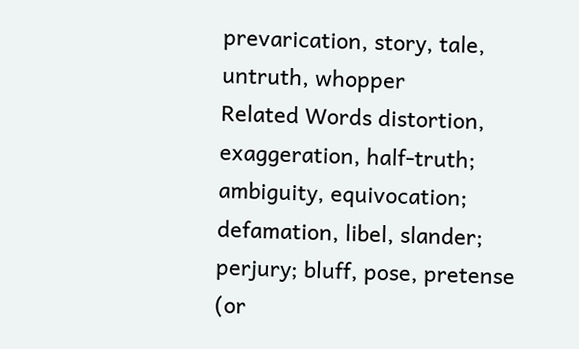prevarication, story, tale, untruth, whopper
Related Words distortion, exaggeration, half-truth; ambiguity, equivocation; defamation, libel, slander; perjury; bluff, pose, pretense (or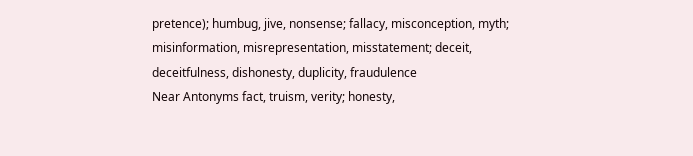pretence); humbug, jive, nonsense; fallacy, misconception, myth; misinformation, misrepresentation, misstatement; deceit, deceitfulness, dishonesty, duplicity, fraudulence
Near Antonyms fact, truism, verity; honesty,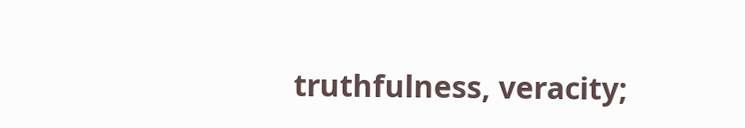truthfulness, veracity;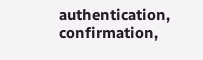authentication, confirmation,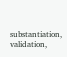substantiation, validation,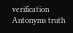verification
Antonyms truth